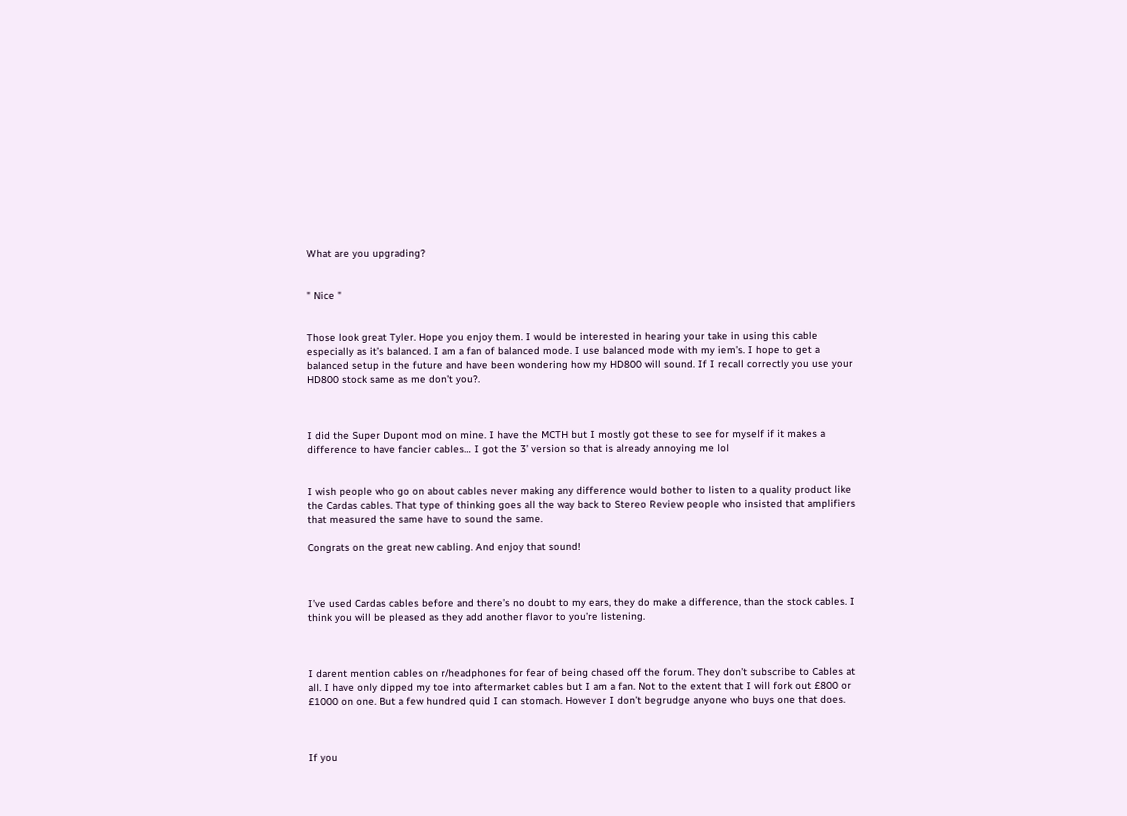What are you upgrading?


" Nice "


Those look great Tyler. Hope you enjoy them. I would be interested in hearing your take in using this cable especially as it’s balanced. I am a fan of balanced mode. I use balanced mode with my iem’s. I hope to get a balanced setup in the future and have been wondering how my HD800 will sound. If I recall correctly you use your HD800 stock same as me don’t you?.



I did the Super Dupont mod on mine. I have the MCTH but I mostly got these to see for myself if it makes a difference to have fancier cables… I got the 3’ version so that is already annoying me lol


I wish people who go on about cables never making any difference would bother to listen to a quality product like the Cardas cables. That type of thinking goes all the way back to Stereo Review people who insisted that amplifiers that measured the same have to sound the same.

Congrats on the great new cabling. And enjoy that sound!



I’ve used Cardas cables before and there’s no doubt to my ears, they do make a difference, than the stock cables. I think you will be pleased as they add another flavor to you’re listening.



I darent mention cables on r/headphones for fear of being chased off the forum. They don’t subscribe to Cables at all. I have only dipped my toe into aftermarket cables but I am a fan. Not to the extent that I will fork out £800 or £1000 on one. But a few hundred quid I can stomach. However I don’t begrudge anyone who buys one that does.



If you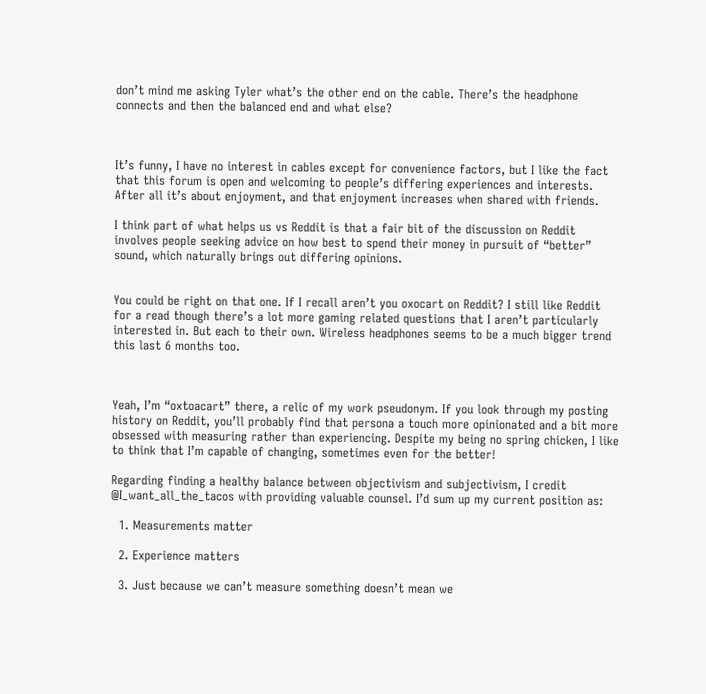don’t mind me asking Tyler what’s the other end on the cable. There’s the headphone connects and then the balanced end and what else?



It’s funny, I have no interest in cables except for convenience factors, but I like the fact that this forum is open and welcoming to people’s differing experiences and interests. After all it’s about enjoyment, and that enjoyment increases when shared with friends.

I think part of what helps us vs Reddit is that a fair bit of the discussion on Reddit involves people seeking advice on how best to spend their money in pursuit of “better” sound, which naturally brings out differing opinions.


You could be right on that one. If I recall aren’t you oxocart on Reddit? I still like Reddit for a read though there’s a lot more gaming related questions that I aren’t particularly interested in. But each to their own. Wireless headphones seems to be a much bigger trend this last 6 months too.



Yeah, I’m “oxtoacart” there, a relic of my work pseudonym. If you look through my posting history on Reddit, you’ll probably find that persona a touch more opinionated and a bit more obsessed with measuring rather than experiencing. Despite my being no spring chicken, I like to think that I’m capable of changing, sometimes even for the better!

Regarding finding a healthy balance between objectivism and subjectivism, I credit @I_want_all_the_tacos with providing valuable counsel. I’d sum up my current position as:

  1. Measurements matter

  2. Experience matters

  3. Just because we can’t measure something doesn’t mean we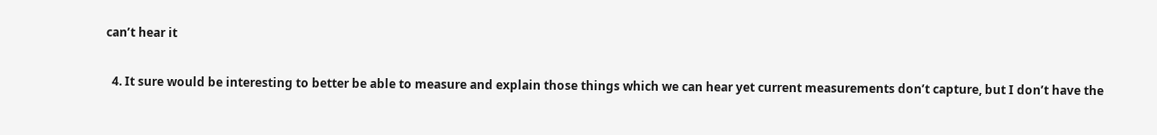can’t hear it

  4. It sure would be interesting to better be able to measure and explain those things which we can hear yet current measurements don’t capture, but I don’t have the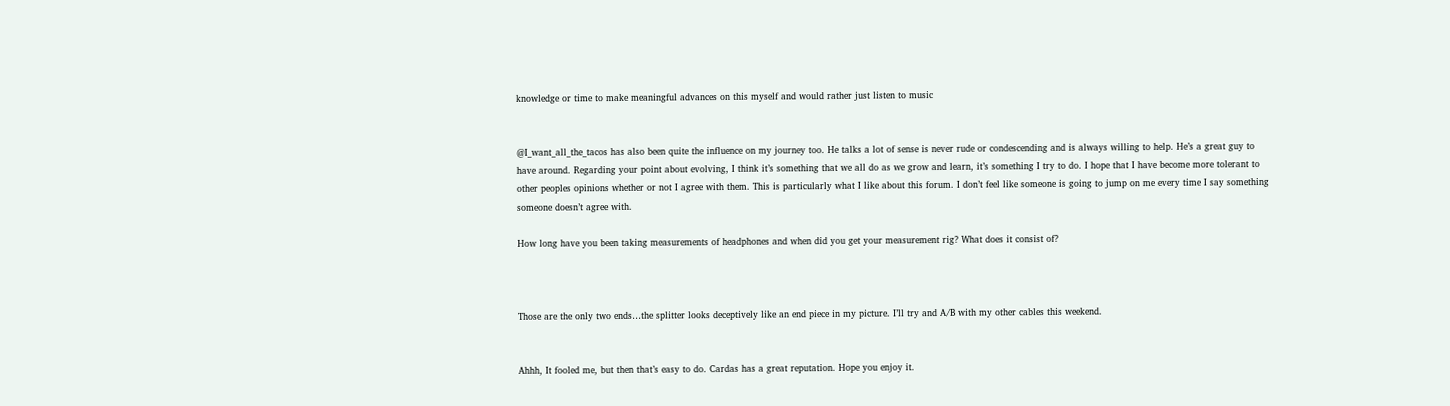knowledge or time to make meaningful advances on this myself and would rather just listen to music


@I_want_all_the_tacos has also been quite the influence on my journey too. He talks a lot of sense is never rude or condescending and is always willing to help. He’s a great guy to have around. Regarding your point about evolving, I think it’s something that we all do as we grow and learn, it’s something I try to do. I hope that I have become more tolerant to other peoples opinions whether or not I agree with them. This is particularly what I like about this forum. I don’t feel like someone is going to jump on me every time I say something someone doesn’t agree with.

How long have you been taking measurements of headphones and when did you get your measurement rig? What does it consist of?



Those are the only two ends…the splitter looks deceptively like an end piece in my picture. I’ll try and A/B with my other cables this weekend.


Ahhh, It fooled me, but then that’s easy to do. Cardas has a great reputation. Hope you enjoy it.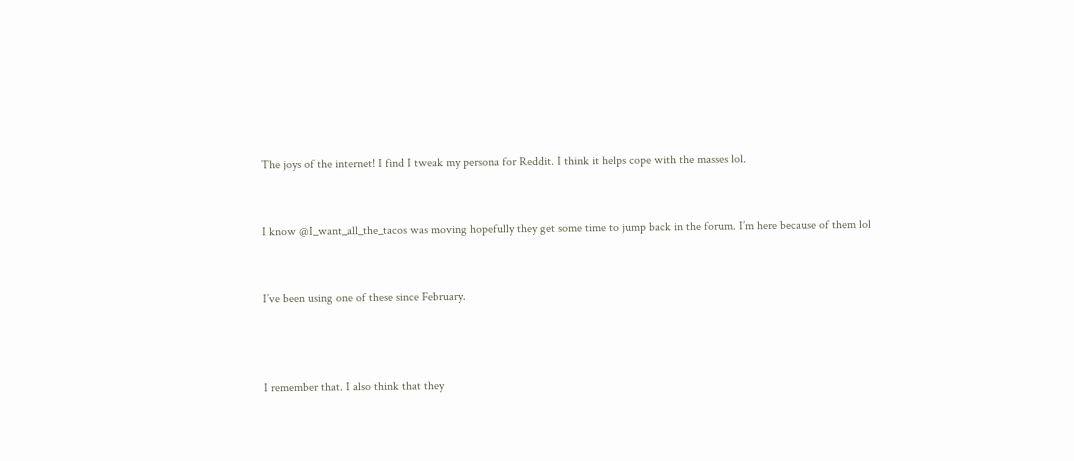The joys of the internet! I find I tweak my persona for Reddit. I think it helps cope with the masses lol.


I know @I_want_all_the_tacos was moving hopefully they get some time to jump back in the forum. I’m here because of them lol


I’ve been using one of these since February.



I remember that. I also think that they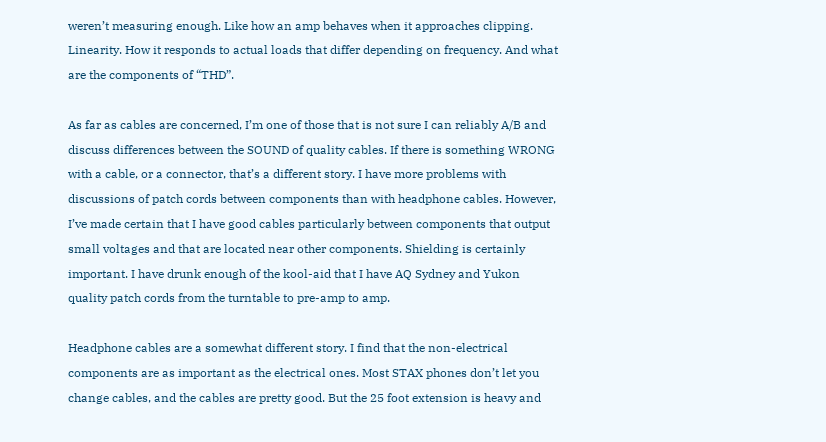weren’t measuring enough. Like how an amp behaves when it approaches clipping. Linearity. How it responds to actual loads that differ depending on frequency. And what are the components of “THD”.

As far as cables are concerned, I’m one of those that is not sure I can reliably A/B and discuss differences between the SOUND of quality cables. If there is something WRONG with a cable, or a connector, that’s a different story. I have more problems with discussions of patch cords between components than with headphone cables. However, I’ve made certain that I have good cables particularly between components that output small voltages and that are located near other components. Shielding is certainly important. I have drunk enough of the kool-aid that I have AQ Sydney and Yukon quality patch cords from the turntable to pre-amp to amp.

Headphone cables are a somewhat different story. I find that the non-electrical components are as important as the electrical ones. Most STAX phones don’t let you change cables, and the cables are pretty good. But the 25 foot extension is heavy and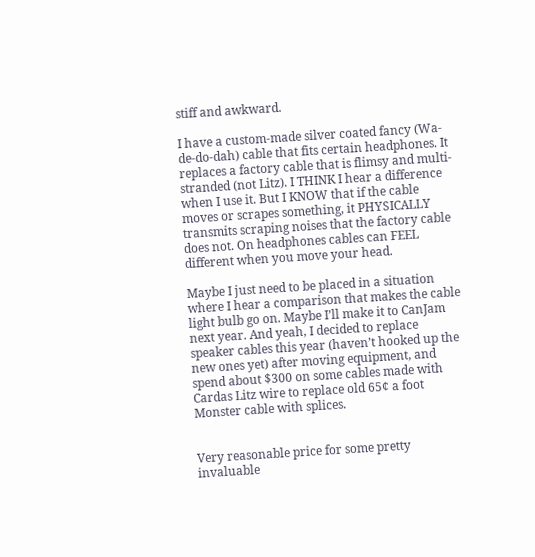stiff and awkward.

I have a custom-made silver coated fancy (Wa-de-do-dah) cable that fits certain headphones. It replaces a factory cable that is flimsy and multi-stranded (not Litz). I THINK I hear a difference when I use it. But I KNOW that if the cable moves or scrapes something, it PHYSICALLY transmits scraping noises that the factory cable does not. On headphones cables can FEEL different when you move your head.

Maybe I just need to be placed in a situation where I hear a comparison that makes the cable light bulb go on. Maybe I’ll make it to CanJam next year. And yeah, I decided to replace speaker cables this year (haven’t hooked up the new ones yet) after moving equipment, and spend about $300 on some cables made with Cardas Litz wire to replace old 65¢ a foot Monster cable with splices.


Very reasonable price for some pretty invaluable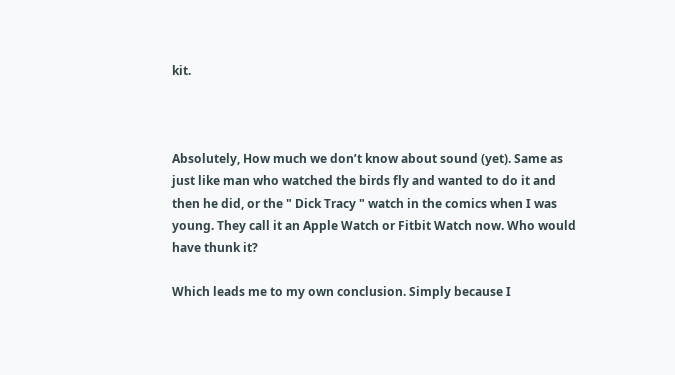kit.



Absolutely, How much we don’t know about sound (yet). Same as just like man who watched the birds fly and wanted to do it and then he did, or the " Dick Tracy " watch in the comics when I was young. They call it an Apple Watch or Fitbit Watch now. Who would have thunk it?

Which leads me to my own conclusion. Simply because I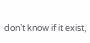don’t know if it exist,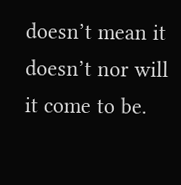doesn’t mean it doesn’t nor will it come to be.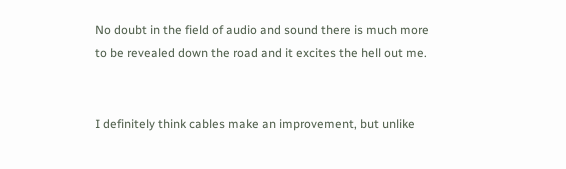No doubt in the field of audio and sound there is much more to be revealed down the road and it excites the hell out me.


I definitely think cables make an improvement, but unlike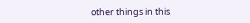other things in this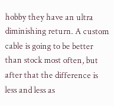hobby they have an ultra diminishing return. A custom cable is going to be better than stock most often, but after that the difference is less and less as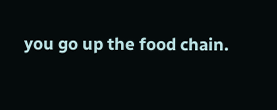you go up the food chain.